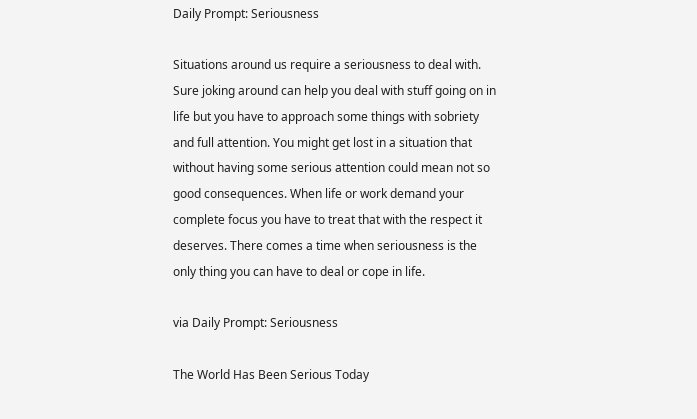Daily Prompt: Seriousness

Situations around us require a seriousness to deal with. Sure joking around can help you deal with stuff going on in life but you have to approach some things with sobriety and full attention. You might get lost in a situation that without having some serious attention could mean not so good consequences. When life or work demand your complete focus you have to treat that with the respect it deserves. There comes a time when seriousness is the only thing you can have to deal or cope in life.

via Daily Prompt: Seriousness

The World Has Been Serious Today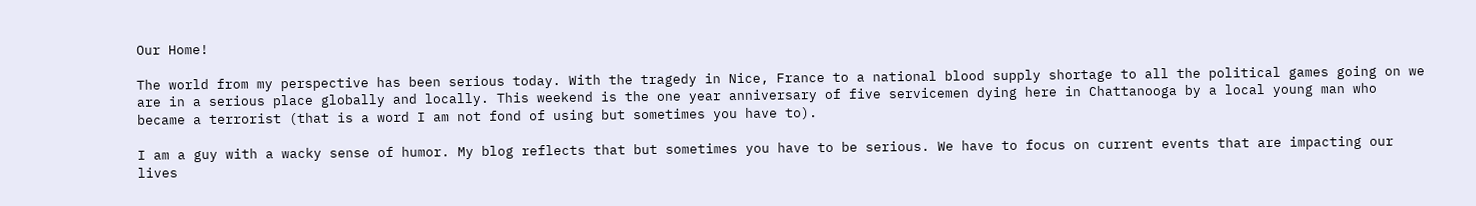Our Home!

The world from my perspective has been serious today. With the tragedy in Nice, France to a national blood supply shortage to all the political games going on we are in a serious place globally and locally. This weekend is the one year anniversary of five servicemen dying here in Chattanooga by a local young man who became a terrorist (that is a word I am not fond of using but sometimes you have to).

I am a guy with a wacky sense of humor. My blog reflects that but sometimes you have to be serious. We have to focus on current events that are impacting our lives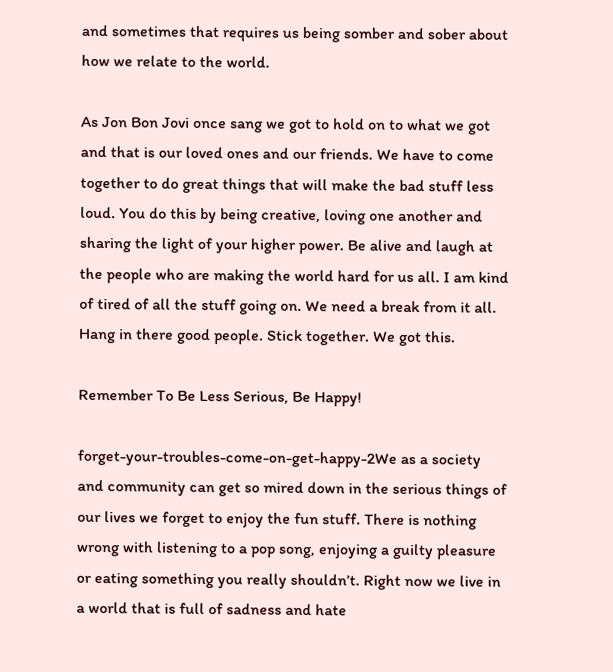and sometimes that requires us being somber and sober about how we relate to the world.

As Jon Bon Jovi once sang we got to hold on to what we got and that is our loved ones and our friends. We have to come together to do great things that will make the bad stuff less loud. You do this by being creative, loving one another and sharing the light of your higher power. Be alive and laugh at the people who are making the world hard for us all. I am kind of tired of all the stuff going on. We need a break from it all. Hang in there good people. Stick together. We got this.

Remember To Be Less Serious, Be Happy!

forget-your-troubles-come-on-get-happy-2We as a society and community can get so mired down in the serious things of our lives we forget to enjoy the fun stuff. There is nothing wrong with listening to a pop song, enjoying a guilty pleasure or eating something you really shouldn’t. Right now we live in a world that is full of sadness and hate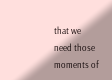that we need those moments of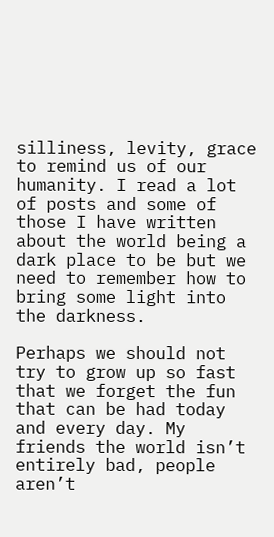silliness, levity, grace to remind us of our humanity. I read a lot of posts and some of those I have written about the world being a dark place to be but we need to remember how to bring some light into the darkness.

Perhaps we should not try to grow up so fast that we forget the fun that can be had today and every day. My friends the world isn’t entirely bad, people aren’t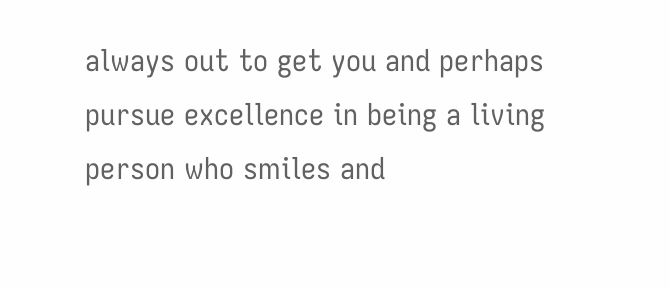always out to get you and perhaps pursue excellence in being a living person who smiles and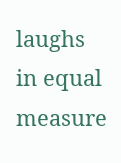laughs in equal measure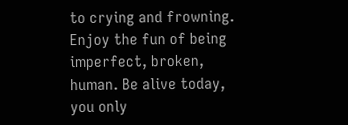to crying and frowning. Enjoy the fun of being imperfect, broken, human. Be alive today, you only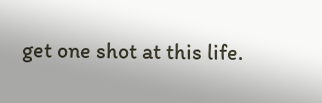get one shot at this life.